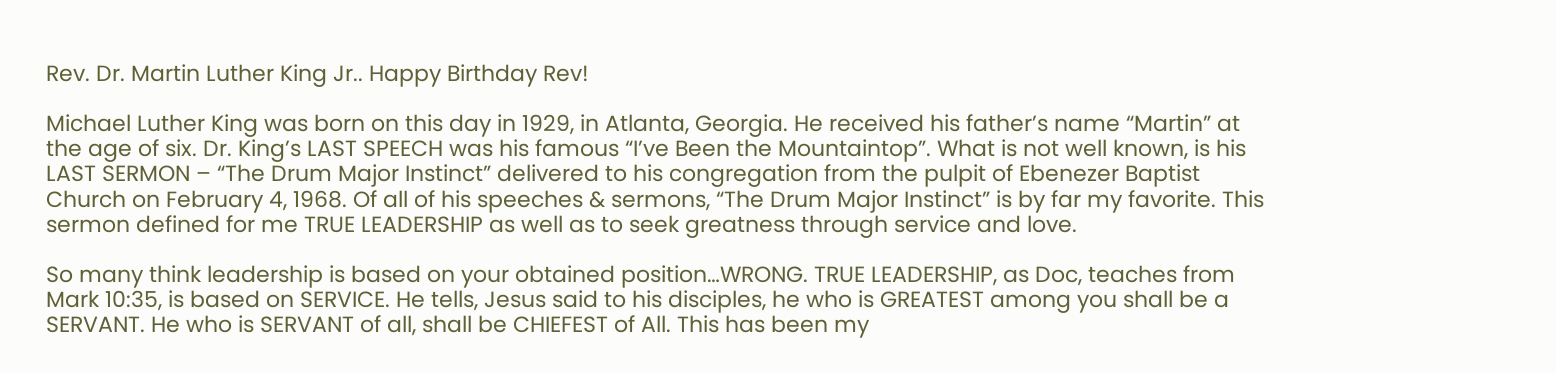Rev. Dr. Martin Luther King Jr.. Happy Birthday Rev!

Michael Luther King was born on this day in 1929, in Atlanta, Georgia. He received his father’s name “Martin” at the age of six. Dr. King’s LAST SPEECH was his famous “I’ve Been the Mountaintop”. What is not well known, is his LAST SERMON – “The Drum Major Instinct” delivered to his congregation from the pulpit of Ebenezer Baptist Church on February 4, 1968. Of all of his speeches & sermons, “The Drum Major Instinct” is by far my favorite. This sermon defined for me TRUE LEADERSHIP as well as to seek greatness through service and love.

So many think leadership is based on your obtained position…WRONG. TRUE LEADERSHIP, as Doc, teaches from Mark 10:35, is based on SERVICE. He tells, Jesus said to his disciples, he who is GREATEST among you shall be a SERVANT. He who is SERVANT of all, shall be CHIEFEST of All. This has been my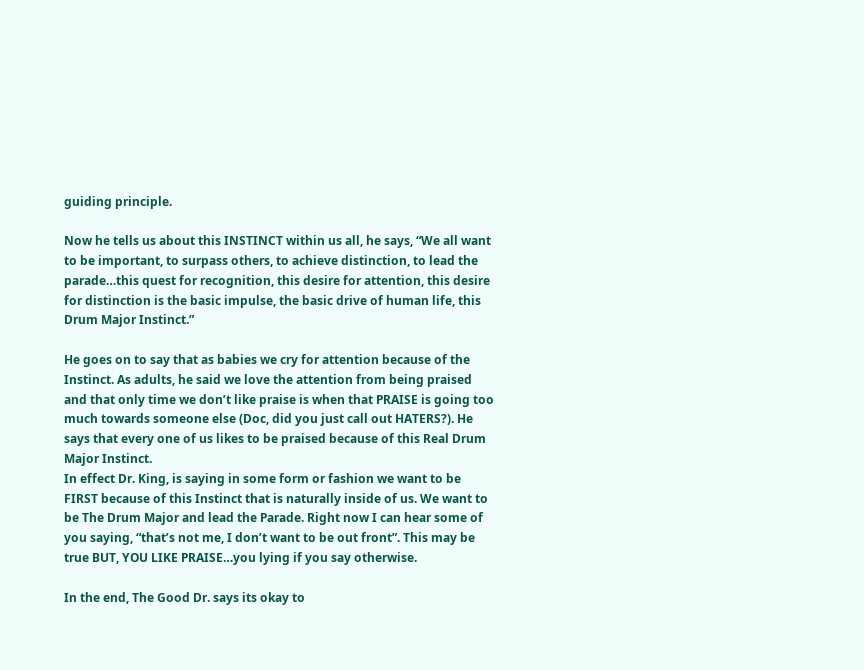guiding principle.

Now he tells us about this INSTINCT within us all, he says, “We all want to be important, to surpass others, to achieve distinction, to lead the parade…this quest for recognition, this desire for attention, this desire for distinction is the basic impulse, the basic drive of human life, this Drum Major Instinct.”

He goes on to say that as babies we cry for attention because of the Instinct. As adults, he said we love the attention from being praised and that only time we don’t like praise is when that PRAISE is going too much towards someone else (Doc, did you just call out HATERS?). He says that every one of us likes to be praised because of this Real Drum Major Instinct.
In effect Dr. King, is saying in some form or fashion we want to be FIRST because of this Instinct that is naturally inside of us. We want to be The Drum Major and lead the Parade. Right now I can hear some of you saying, “that’s not me, I don’t want to be out front”. This may be true BUT, YOU LIKE PRAISE…you lying if you say otherwise.

In the end, The Good Dr. says its okay to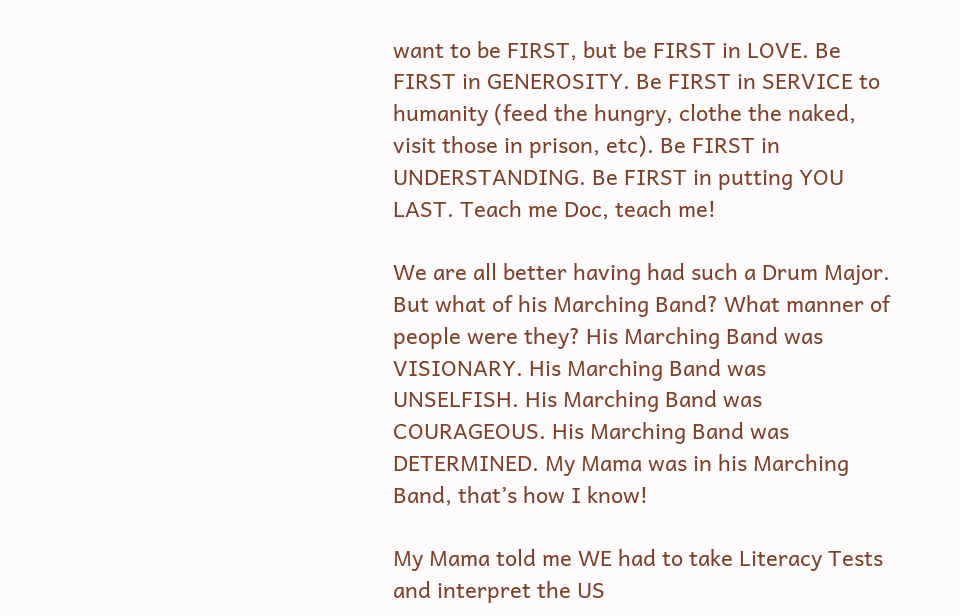want to be FIRST, but be FIRST in LOVE. Be FIRST in GENEROSITY. Be FIRST in SERVICE to humanity (feed the hungry, clothe the naked, visit those in prison, etc). Be FIRST in UNDERSTANDING. Be FIRST in putting YOU LAST. Teach me Doc, teach me!

We are all better having had such a Drum Major. But what of his Marching Band? What manner of people were they? His Marching Band was VISIONARY. His Marching Band was UNSELFISH. His Marching Band was COURAGEOUS. His Marching Band was DETERMINED. My Mama was in his Marching Band, that’s how I know!

My Mama told me WE had to take Literacy Tests and interpret the US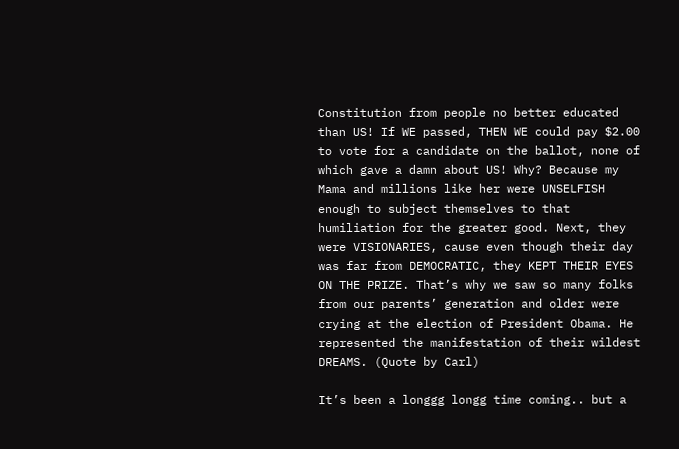Constitution from people no better educated than US! If WE passed, THEN WE could pay $2.00 to vote for a candidate on the ballot, none of which gave a damn about US! Why? Because my Mama and millions like her were UNSELFISH enough to subject themselves to that humiliation for the greater good. Next, they were VISIONARIES, cause even though their day was far from DEMOCRATIC, they KEPT THEIR EYES ON THE PRIZE. That’s why we saw so many folks from our parents’ generation and older were crying at the election of President Obama. He represented the manifestation of their wildest DREAMS. (Quote by Carl)

It’s been a longgg longg time coming.. but a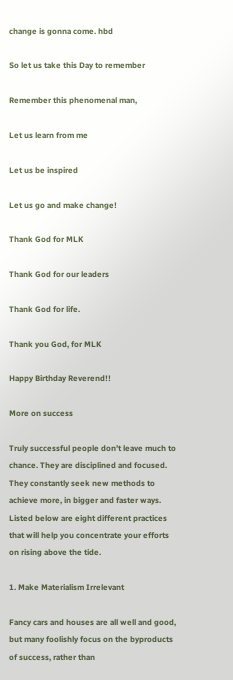change is gonna come. hbd

So let us take this Day to remember

Remember this phenomenal man,

Let us learn from me

Let us be inspired

Let us go and make change!

Thank God for MLK

Thank God for our leaders

Thank God for life.

Thank you God, for MLK

Happy Birthday Reverend!!

More on success

Truly successful people don’t leave much to chance. They are disciplined and focused.  They constantly seek new methods to achieve more, in bigger and faster ways. Listed below are eight different practices that will help you concentrate your efforts on rising above the tide.

1. Make Materialism Irrelevant

Fancy cars and houses are all well and good, but many foolishly focus on the byproducts of success, rather than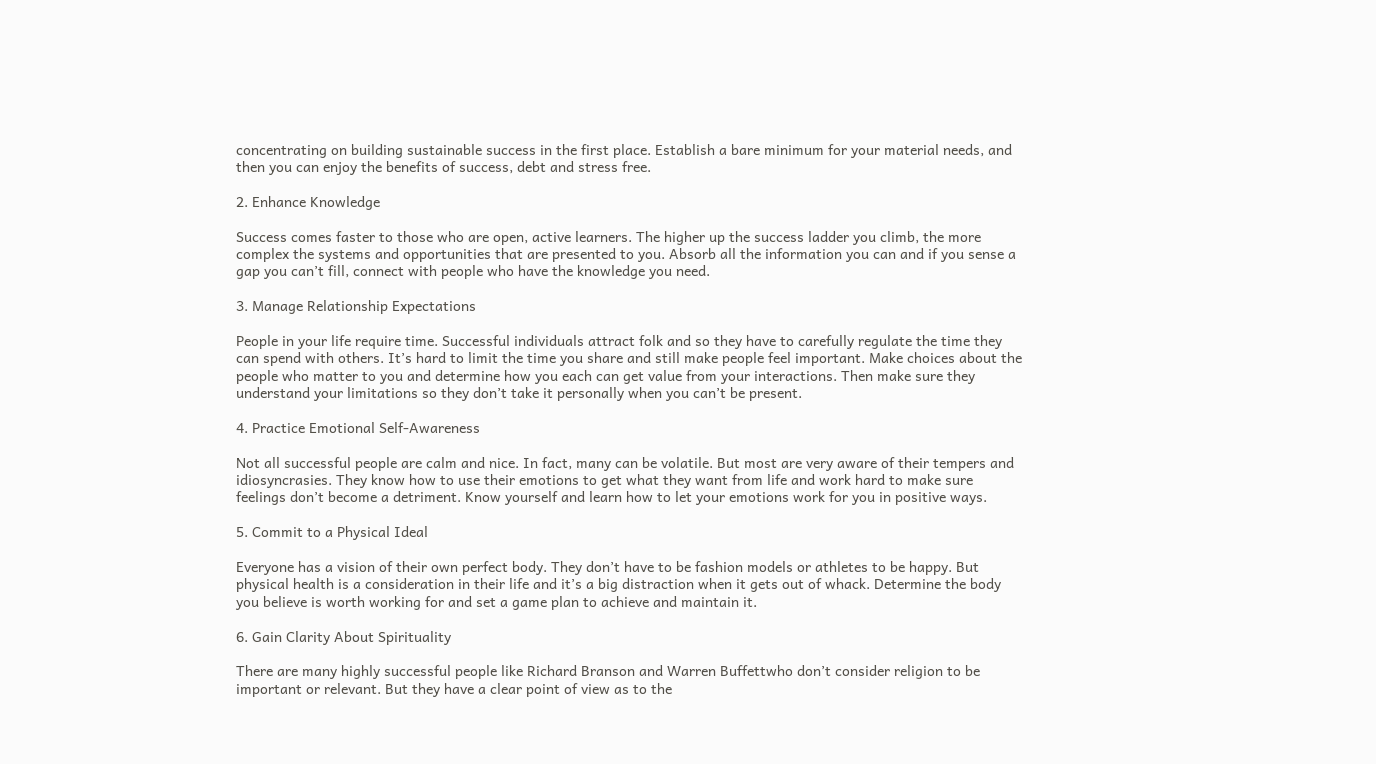concentrating on building sustainable success in the first place. Establish a bare minimum for your material needs, and then you can enjoy the benefits of success, debt and stress free.

2. Enhance Knowledge

Success comes faster to those who are open, active learners. The higher up the success ladder you climb, the more complex the systems and opportunities that are presented to you. Absorb all the information you can and if you sense a gap you can’t fill, connect with people who have the knowledge you need.

3. Manage Relationship Expectations

People in your life require time. Successful individuals attract folk and so they have to carefully regulate the time they can spend with others. It’s hard to limit the time you share and still make people feel important. Make choices about the people who matter to you and determine how you each can get value from your interactions. Then make sure they understand your limitations so they don’t take it personally when you can’t be present.

4. Practice Emotional Self-Awareness

Not all successful people are calm and nice. In fact, many can be volatile. But most are very aware of their tempers and idiosyncrasies. They know how to use their emotions to get what they want from life and work hard to make sure feelings don’t become a detriment. Know yourself and learn how to let your emotions work for you in positive ways.

5. Commit to a Physical Ideal

Everyone has a vision of their own perfect body. They don’t have to be fashion models or athletes to be happy. But physical health is a consideration in their life and it’s a big distraction when it gets out of whack. Determine the body you believe is worth working for and set a game plan to achieve and maintain it.

6. Gain Clarity About Spirituality

There are many highly successful people like Richard Branson and Warren Buffettwho don’t consider religion to be important or relevant. But they have a clear point of view as to the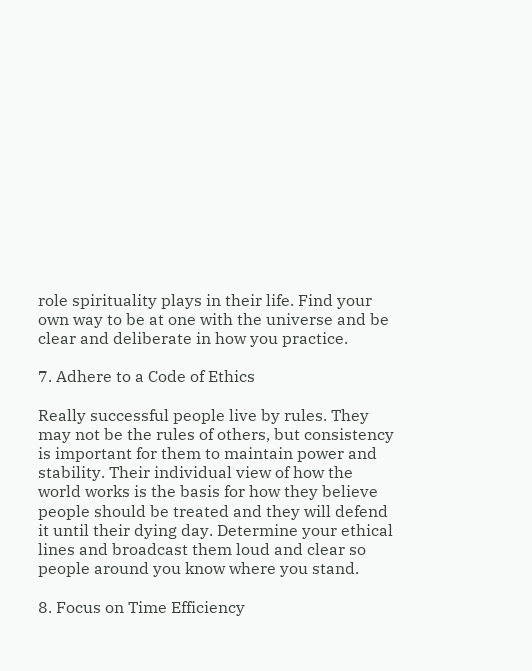role spirituality plays in their life. Find your own way to be at one with the universe and be clear and deliberate in how you practice.

7. Adhere to a Code of Ethics

Really successful people live by rules. They may not be the rules of others, but consistency is important for them to maintain power and stability. Their individual view of how the world works is the basis for how they believe people should be treated and they will defend it until their dying day. Determine your ethical lines and broadcast them loud and clear so people around you know where you stand.

8. Focus on Time Efficiency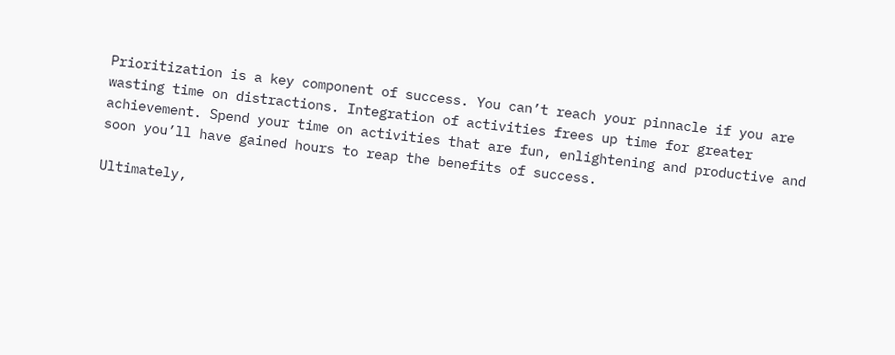Prioritization is a key component of success. You can’t reach your pinnacle if you are wasting time on distractions. Integration of activities frees up time for greater achievement. Spend your time on activities that are fun, enlightening and productive and soon you’ll have gained hours to reap the benefits of success.

Ultimately,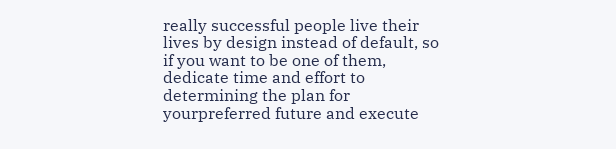really successful people live their lives by design instead of default, so if you want to be one of them, dedicate time and effort to determining the plan for yourpreferred future and execute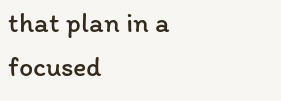that plan in a focused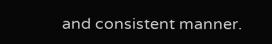and consistent manner.